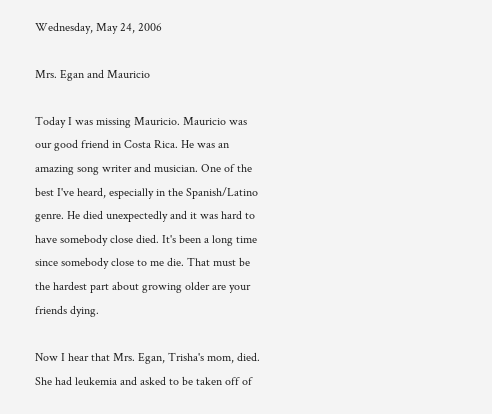Wednesday, May 24, 2006

Mrs. Egan and Mauricio

Today I was missing Mauricio. Mauricio was our good friend in Costa Rica. He was an amazing song writer and musician. One of the best I've heard, especially in the Spanish/Latino genre. He died unexpectedly and it was hard to have somebody close died. It's been a long time since somebody close to me die. That must be the hardest part about growing older are your friends dying.

Now I hear that Mrs. Egan, Trisha's mom, died. She had leukemia and asked to be taken off of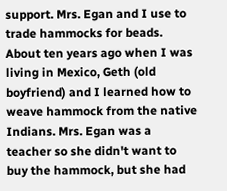support. Mrs. Egan and I use to trade hammocks for beads. About ten years ago when I was living in Mexico, Geth (old boyfriend) and I learned how to weave hammock from the native Indians. Mrs. Egan was a teacher so she didn't want to buy the hammock, but she had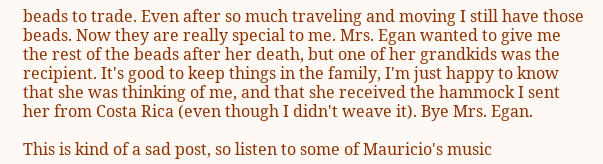beads to trade. Even after so much traveling and moving I still have those beads. Now they are really special to me. Mrs. Egan wanted to give me the rest of the beads after her death, but one of her grandkids was the recipient. It's good to keep things in the family, I'm just happy to know that she was thinking of me, and that she received the hammock I sent her from Costa Rica (even though I didn't weave it). Bye Mrs. Egan.

This is kind of a sad post, so listen to some of Mauricio's music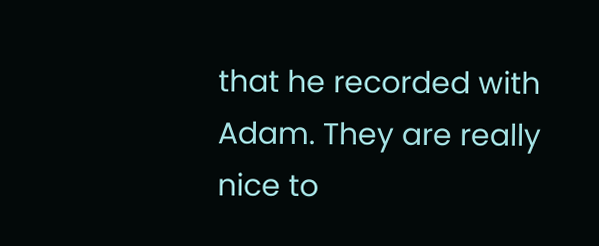that he recorded with Adam. They are really nice to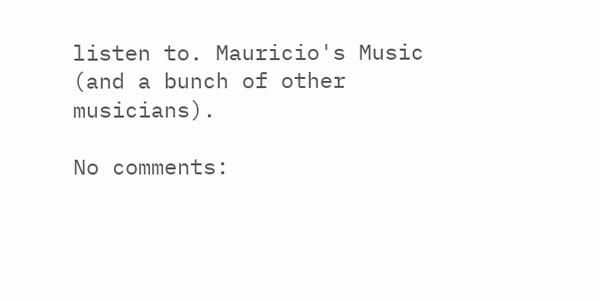listen to. Mauricio's Music (and a bunch of other musicians).

No comments: